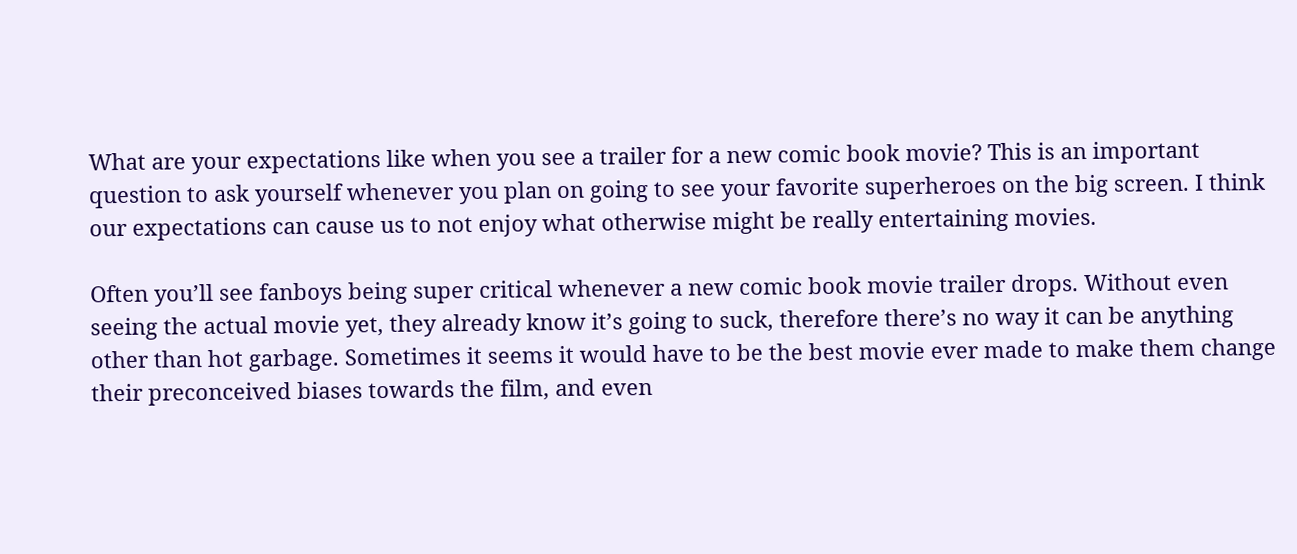What are your expectations like when you see a trailer for a new comic book movie? This is an important question to ask yourself whenever you plan on going to see your favorite superheroes on the big screen. I think our expectations can cause us to not enjoy what otherwise might be really entertaining movies.

Often you’ll see fanboys being super critical whenever a new comic book movie trailer drops. Without even seeing the actual movie yet, they already know it’s going to suck, therefore there’s no way it can be anything other than hot garbage. Sometimes it seems it would have to be the best movie ever made to make them change their preconceived biases towards the film, and even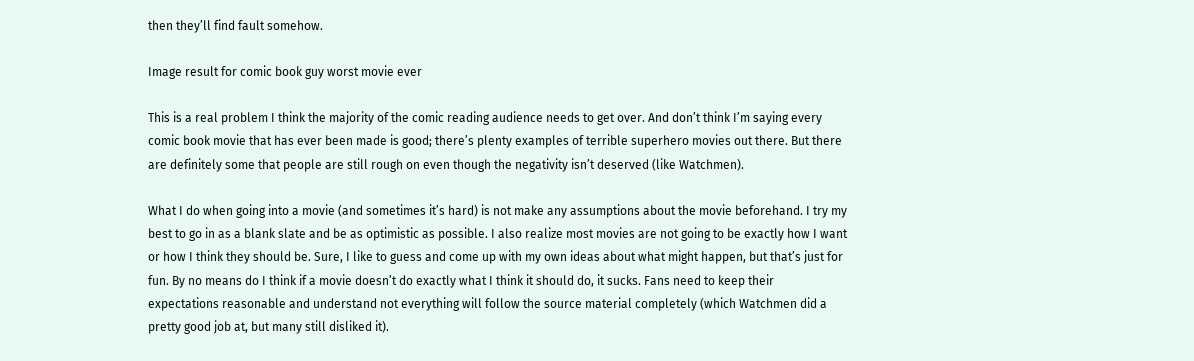then they’ll find fault somehow.

Image result for comic book guy worst movie ever

This is a real problem I think the majority of the comic reading audience needs to get over. And don’t think I’m saying every comic book movie that has ever been made is good; there’s plenty examples of terrible superhero movies out there. But there are definitely some that people are still rough on even though the negativity isn’t deserved (like Watchmen).

What I do when going into a movie (and sometimes it’s hard) is not make any assumptions about the movie beforehand. I try my best to go in as a blank slate and be as optimistic as possible. I also realize most movies are not going to be exactly how I want or how I think they should be. Sure, I like to guess and come up with my own ideas about what might happen, but that’s just for fun. By no means do I think if a movie doesn’t do exactly what I think it should do, it sucks. Fans need to keep their expectations reasonable and understand not everything will follow the source material completely (which Watchmen did a pretty good job at, but many still disliked it).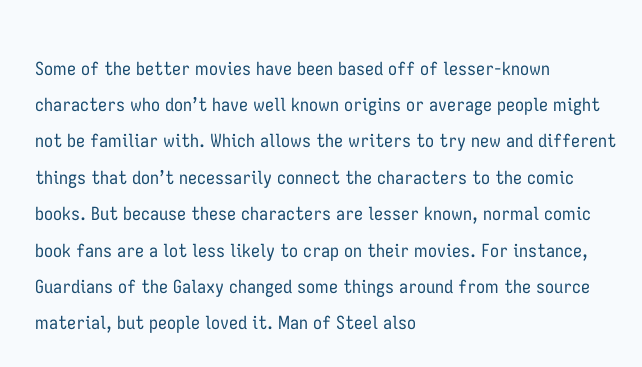Some of the better movies have been based off of lesser-known characters who don’t have well known origins or average people might not be familiar with. Which allows the writers to try new and different things that don’t necessarily connect the characters to the comic books. But because these characters are lesser known, normal comic book fans are a lot less likely to crap on their movies. For instance, Guardians of the Galaxy changed some things around from the source material, but people loved it. Man of Steel also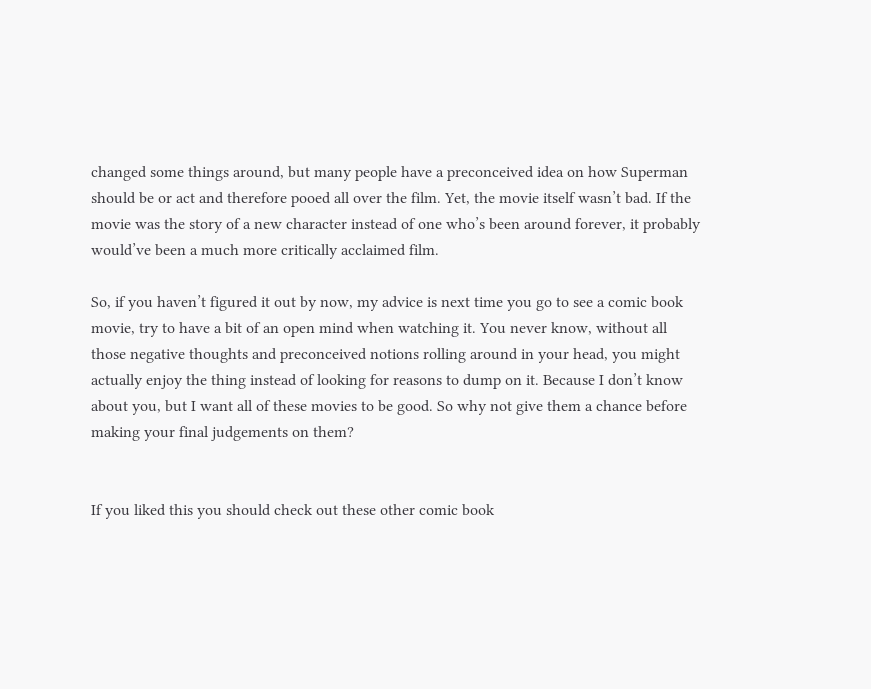changed some things around, but many people have a preconceived idea on how Superman should be or act and therefore pooed all over the film. Yet, the movie itself wasn’t bad. If the movie was the story of a new character instead of one who’s been around forever, it probably would’ve been a much more critically acclaimed film.

So, if you haven’t figured it out by now, my advice is next time you go to see a comic book movie, try to have a bit of an open mind when watching it. You never know, without all those negative thoughts and preconceived notions rolling around in your head, you might actually enjoy the thing instead of looking for reasons to dump on it. Because I don’t know about you, but I want all of these movies to be good. So why not give them a chance before making your final judgements on them?


If you liked this you should check out these other comic book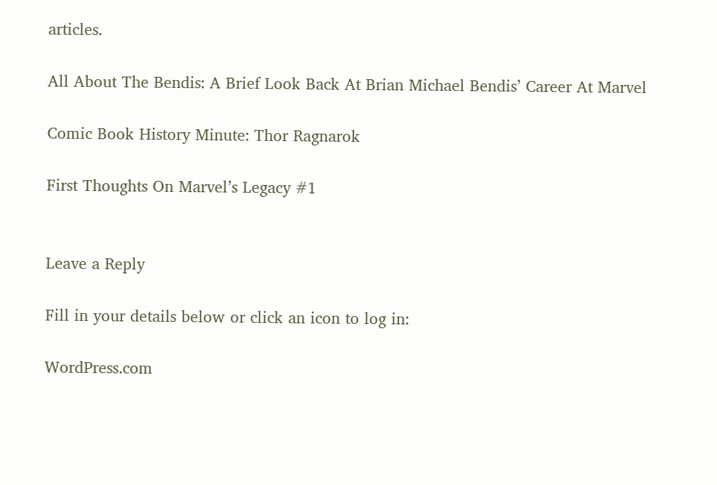articles.

All About The Bendis: A Brief Look Back At Brian Michael Bendis’ Career At Marvel

Comic Book History Minute: Thor Ragnarok

First Thoughts On Marvel’s Legacy #1


Leave a Reply

Fill in your details below or click an icon to log in:

WordPress.com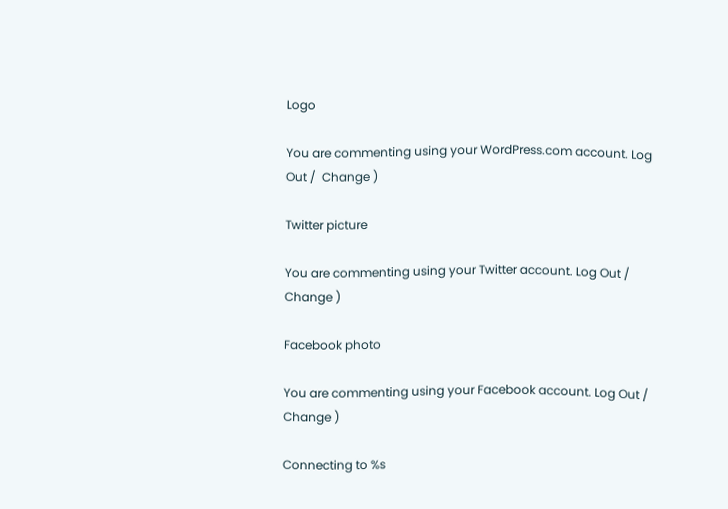Logo

You are commenting using your WordPress.com account. Log Out /  Change )

Twitter picture

You are commenting using your Twitter account. Log Out /  Change )

Facebook photo

You are commenting using your Facebook account. Log Out /  Change )

Connecting to %s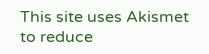This site uses Akismet to reduce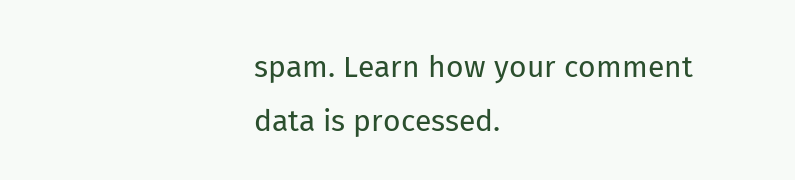spam. Learn how your comment data is processed.